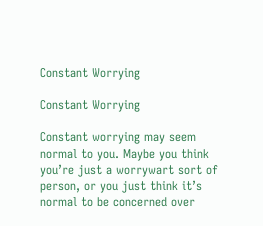Constant Worrying

Constant Worrying

Constant worrying may seem normal to you. Maybe you think you’re just a worrywart sort of person, or you just think it’s normal to be concerned over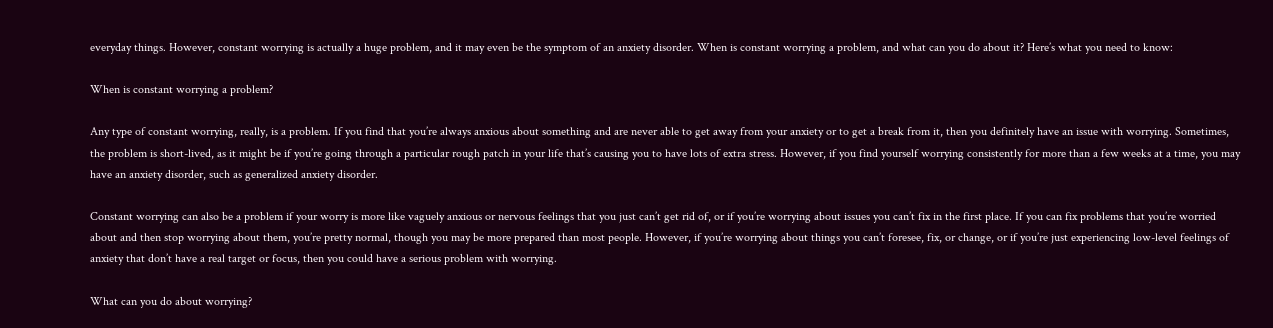everyday things. However, constant worrying is actually a huge problem, and it may even be the symptom of an anxiety disorder. When is constant worrying a problem, and what can you do about it? Here’s what you need to know:

When is constant worrying a problem?

Any type of constant worrying, really, is a problem. If you find that you’re always anxious about something and are never able to get away from your anxiety or to get a break from it, then you definitely have an issue with worrying. Sometimes, the problem is short-lived, as it might be if you’re going through a particular rough patch in your life that’s causing you to have lots of extra stress. However, if you find yourself worrying consistently for more than a few weeks at a time, you may have an anxiety disorder, such as generalized anxiety disorder.

Constant worrying can also be a problem if your worry is more like vaguely anxious or nervous feelings that you just can’t get rid of, or if you’re worrying about issues you can’t fix in the first place. If you can fix problems that you’re worried about and then stop worrying about them, you’re pretty normal, though you may be more prepared than most people. However, if you’re worrying about things you can’t foresee, fix, or change, or if you’re just experiencing low-level feelings of anxiety that don’t have a real target or focus, then you could have a serious problem with worrying.

What can you do about worrying?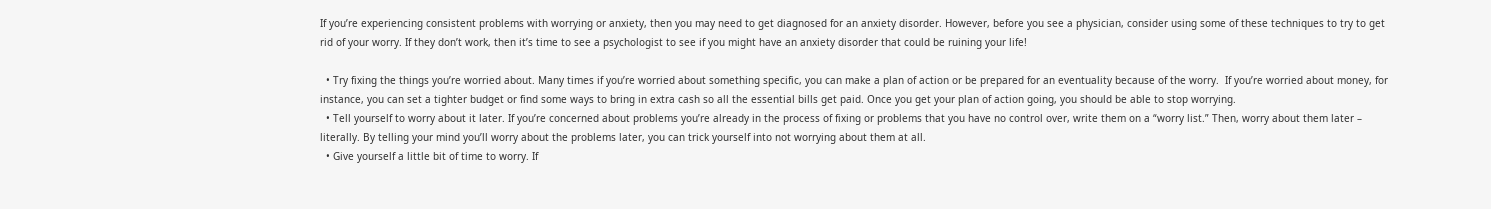If you’re experiencing consistent problems with worrying or anxiety, then you may need to get diagnosed for an anxiety disorder. However, before you see a physician, consider using some of these techniques to try to get rid of your worry. If they don’t work, then it’s time to see a psychologist to see if you might have an anxiety disorder that could be ruining your life!

  • Try fixing the things you’re worried about. Many times if you’re worried about something specific, you can make a plan of action or be prepared for an eventuality because of the worry.  If you’re worried about money, for instance, you can set a tighter budget or find some ways to bring in extra cash so all the essential bills get paid. Once you get your plan of action going, you should be able to stop worrying.
  • Tell yourself to worry about it later. If you’re concerned about problems you’re already in the process of fixing or problems that you have no control over, write them on a “worry list.” Then, worry about them later – literally. By telling your mind you’ll worry about the problems later, you can trick yourself into not worrying about them at all.
  • Give yourself a little bit of time to worry. If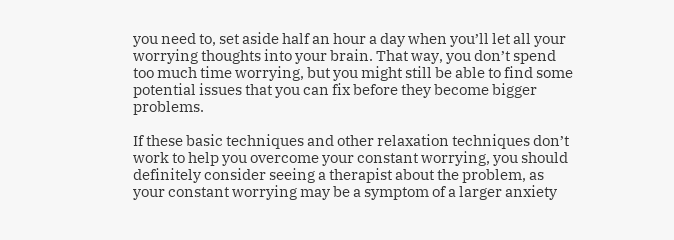you need to, set aside half an hour a day when you’ll let all your worrying thoughts into your brain. That way, you don’t spend too much time worrying, but you might still be able to find some potential issues that you can fix before they become bigger problems.

If these basic techniques and other relaxation techniques don’t work to help you overcome your constant worrying, you should definitely consider seeing a therapist about the problem, as your constant worrying may be a symptom of a larger anxiety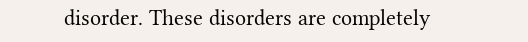disorder. These disorders are completely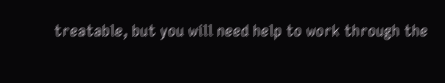treatable, but you will need help to work through the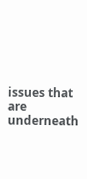issues that are underneath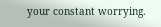your constant worrying.